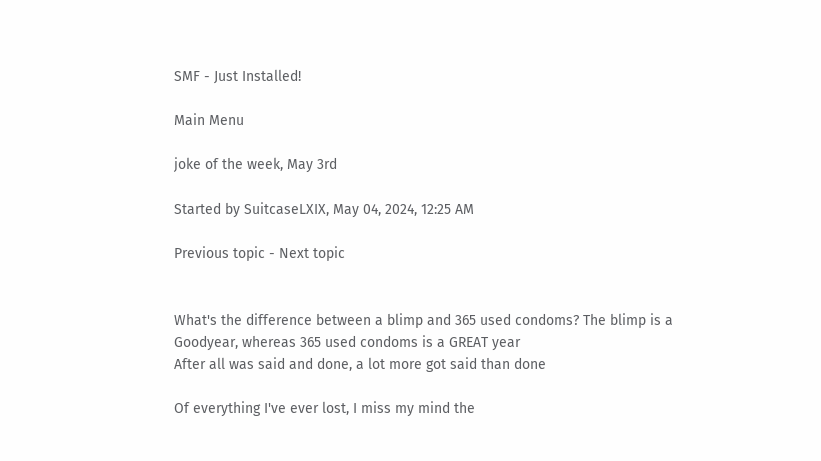SMF - Just Installed!

Main Menu

joke of the week, May 3rd

Started by SuitcaseLXIX, May 04, 2024, 12:25 AM

Previous topic - Next topic


What's the difference between a blimp and 365 used condoms? The blimp is a
Goodyear, whereas 365 used condoms is a GREAT year
After all was said and done, a lot more got said than done

Of everything I've ever lost, I miss my mind the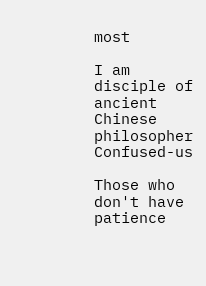most

I am disciple of ancient Chinese philosopher Confused-us

Those who don't have patience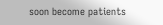soon become patients